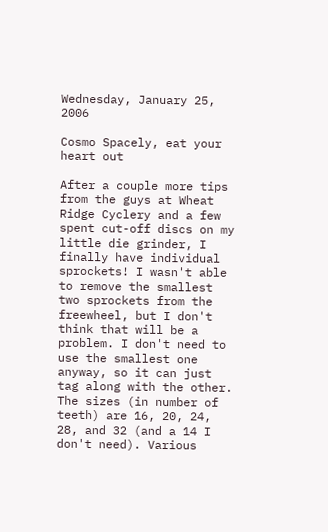Wednesday, January 25, 2006

Cosmo Spacely, eat your heart out

After a couple more tips from the guys at Wheat Ridge Cyclery and a few spent cut-off discs on my little die grinder, I finally have individual sprockets! I wasn't able to remove the smallest two sprockets from the freewheel, but I don't think that will be a problem. I don't need to use the smallest one anyway, so it can just tag along with the other. The sizes (in number of teeth) are 16, 20, 24, 28, and 32 (and a 14 I don't need). Various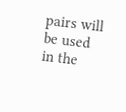pairs will be used in the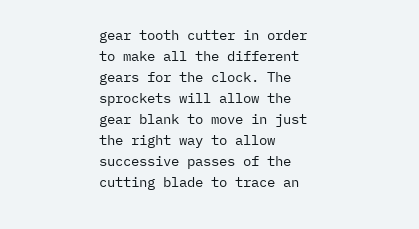gear tooth cutter in order to make all the different gears for the clock. The sprockets will allow the gear blank to move in just the right way to allow successive passes of the cutting blade to trace an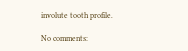involute tooth profile.

No comments: